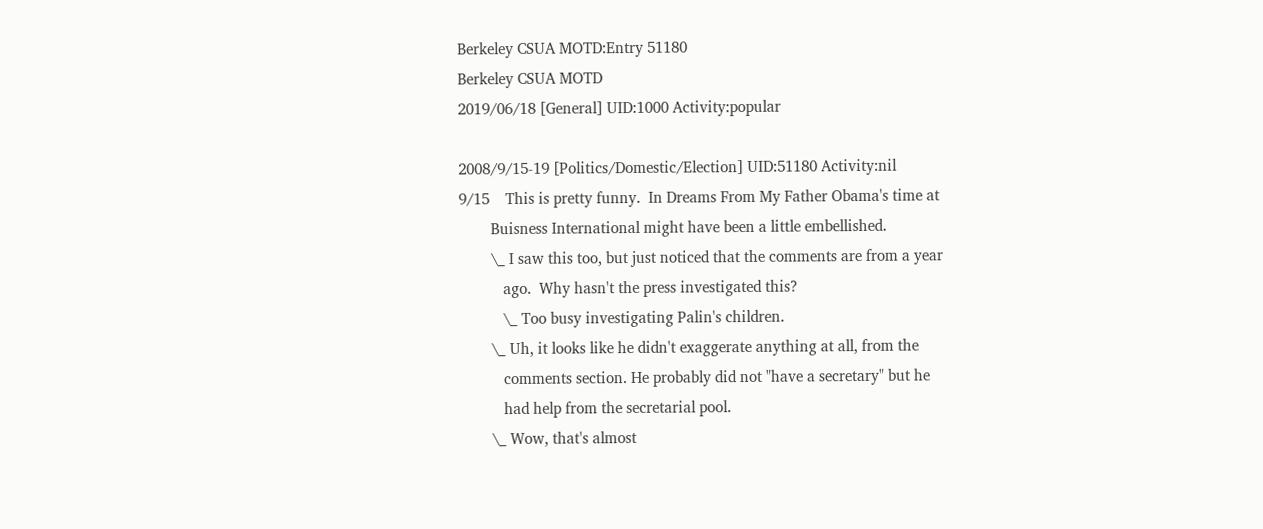Berkeley CSUA MOTD:Entry 51180
Berkeley CSUA MOTD
2019/06/18 [General] UID:1000 Activity:popular

2008/9/15-19 [Politics/Domestic/Election] UID:51180 Activity:nil
9/15    This is pretty funny.  In Dreams From My Father Obama's time at
        Buisness International might have been a little embellished.
        \_ I saw this too, but just noticed that the comments are from a year
           ago.  Why hasn't the press investigated this?
           \_ Too busy investigating Palin's children.
        \_ Uh, it looks like he didn't exaggerate anything at all, from the
           comments section. He probably did not "have a secretary" but he
           had help from the secretarial pool.
        \_ Wow, that's almost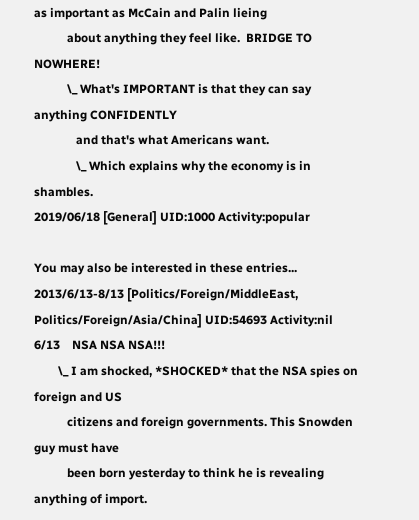as important as McCain and Palin lieing
           about anything they feel like.  BRIDGE TO NOWHERE!
           \_ What's IMPORTANT is that they can say anything CONFIDENTLY
              and that's what Americans want.
              \_ Which explains why the economy is in shambles.
2019/06/18 [General] UID:1000 Activity:popular

You may also be interested in these entries...
2013/6/13-8/13 [Politics/Foreign/MiddleEast, Politics/Foreign/Asia/China] UID:54693 Activity:nil
6/13    NSA NSA NSA!!!
        \_ I am shocked, *SHOCKED* that the NSA spies on foreign and US
           citizens and foreign governments. This Snowden guy must have
           been born yesterday to think he is revealing anything of import.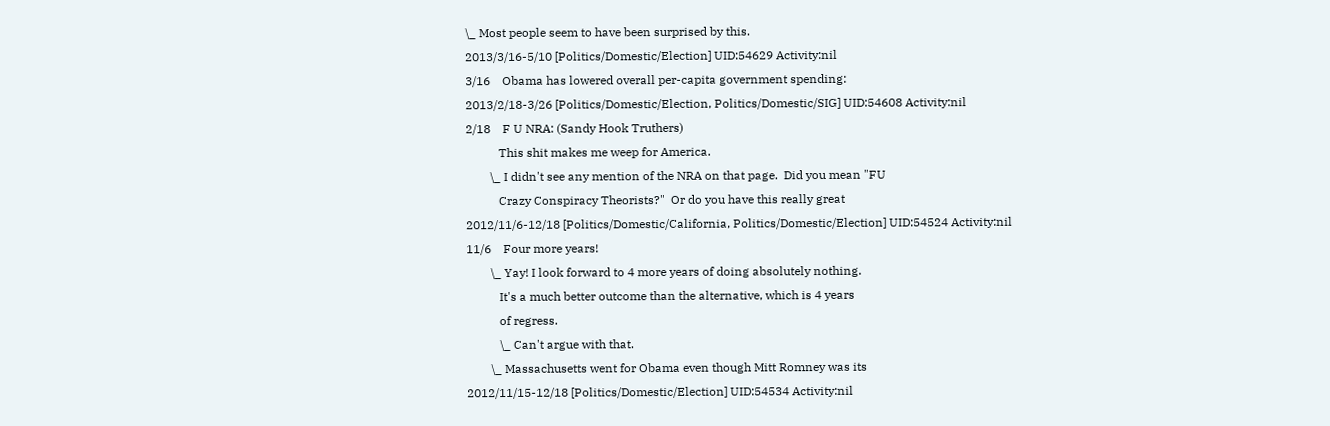\_ Most people seem to have been surprised by this.
2013/3/16-5/10 [Politics/Domestic/Election] UID:54629 Activity:nil
3/16    Obama has lowered overall per-capita government spending:
2013/2/18-3/26 [Politics/Domestic/Election, Politics/Domestic/SIG] UID:54608 Activity:nil
2/18    F U NRA: (Sandy Hook Truthers)
           This shit makes me weep for America.
        \_ I didn't see any mention of the NRA on that page.  Did you mean "FU
           Crazy Conspiracy Theorists?"  Or do you have this really great
2012/11/6-12/18 [Politics/Domestic/California, Politics/Domestic/Election] UID:54524 Activity:nil
11/6    Four more years!
        \_ Yay! I look forward to 4 more years of doing absolutely nothing.
           It's a much better outcome than the alternative, which is 4 years
           of regress.
           \_ Can't argue with that.
        \_ Massachusetts went for Obama even though Mitt Romney was its
2012/11/15-12/18 [Politics/Domestic/Election] UID:54534 Activity:nil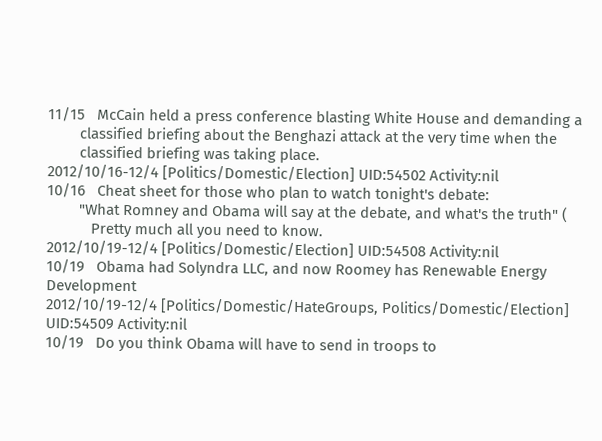11/15   McCain held a press conference blasting White House and demanding a
        classified briefing about the Benghazi attack at the very time when the
        classified briefing was taking place.
2012/10/16-12/4 [Politics/Domestic/Election] UID:54502 Activity:nil
10/16   Cheat sheet for those who plan to watch tonight's debate:
        "What Romney and Obama will say at the debate, and what's the truth" (
           Pretty much all you need to know.
2012/10/19-12/4 [Politics/Domestic/Election] UID:54508 Activity:nil
10/19   Obama had Solyndra LLC, and now Roomey has Renewable Energy Development
2012/10/19-12/4 [Politics/Domestic/HateGroups, Politics/Domestic/Election] UID:54509 Activity:nil
10/19   Do you think Obama will have to send in troops to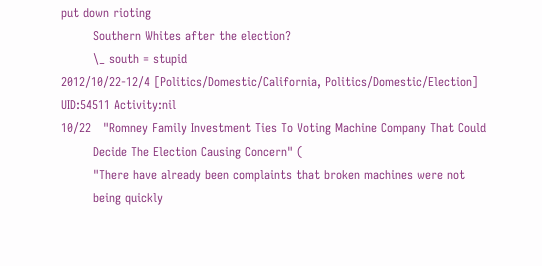put down rioting
        Southern Whites after the election?
        \_ south = stupid
2012/10/22-12/4 [Politics/Domestic/California, Politics/Domestic/Election] UID:54511 Activity:nil
10/22   "Romney Family Investment Ties To Voting Machine Company That Could
        Decide The Election Causing Concern" (
        "There have already been complaints that broken machines were not
        being quickly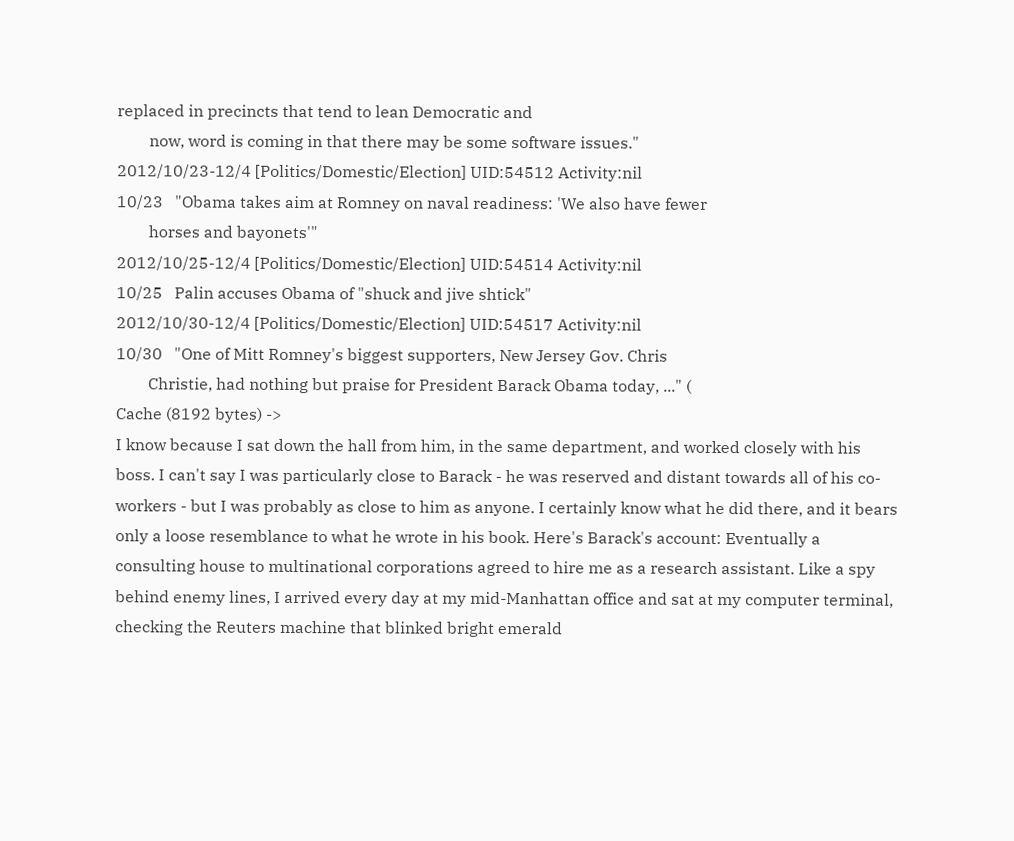replaced in precincts that tend to lean Democratic and
        now, word is coming in that there may be some software issues."
2012/10/23-12/4 [Politics/Domestic/Election] UID:54512 Activity:nil
10/23   "Obama takes aim at Romney on naval readiness: 'We also have fewer
        horses and bayonets'"
2012/10/25-12/4 [Politics/Domestic/Election] UID:54514 Activity:nil
10/25   Palin accuses Obama of "shuck and jive shtick"
2012/10/30-12/4 [Politics/Domestic/Election] UID:54517 Activity:nil
10/30   "One of Mitt Romney's biggest supporters, New Jersey Gov. Chris
        Christie, had nothing but praise for President Barack Obama today, ..." (
Cache (8192 bytes) ->
I know because I sat down the hall from him, in the same department, and worked closely with his boss. I can't say I was particularly close to Barack - he was reserved and distant towards all of his co-workers - but I was probably as close to him as anyone. I certainly know what he did there, and it bears only a loose resemblance to what he wrote in his book. Here's Barack's account: Eventually a consulting house to multinational corporations agreed to hire me as a research assistant. Like a spy behind enemy lines, I arrived every day at my mid-Manhattan office and sat at my computer terminal, checking the Reuters machine that blinked bright emerald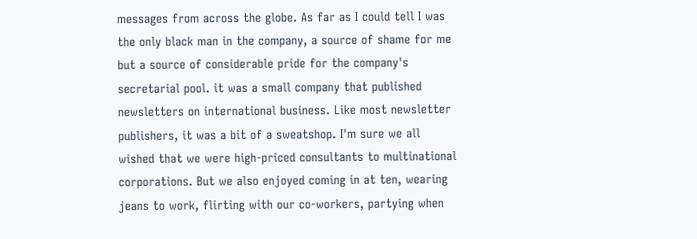messages from across the globe. As far as I could tell I was the only black man in the company, a source of shame for me but a source of considerable pride for the company's secretarial pool. it was a small company that published newsletters on international business. Like most newsletter publishers, it was a bit of a sweatshop. I'm sure we all wished that we were high-priced consultants to multinational corporations. But we also enjoyed coming in at ten, wearing jeans to work, flirting with our co-workers, partying when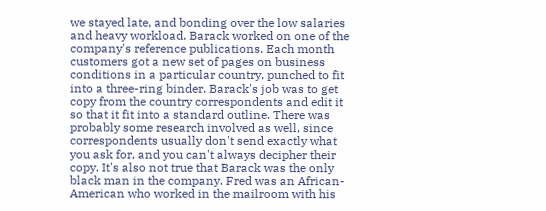we stayed late, and bonding over the low salaries and heavy workload. Barack worked on one of the company's reference publications. Each month customers got a new set of pages on business conditions in a particular country, punched to fit into a three-ring binder. Barack's job was to get copy from the country correspondents and edit it so that it fit into a standard outline. There was probably some research involved as well, since correspondents usually don't send exactly what you ask for, and you can't always decipher their copy. It's also not true that Barack was the only black man in the company. Fred was an African-American who worked in the mailroom with his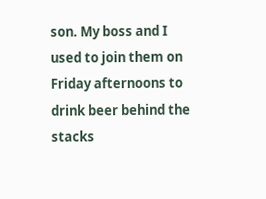son. My boss and I used to join them on Friday afternoons to drink beer behind the stacks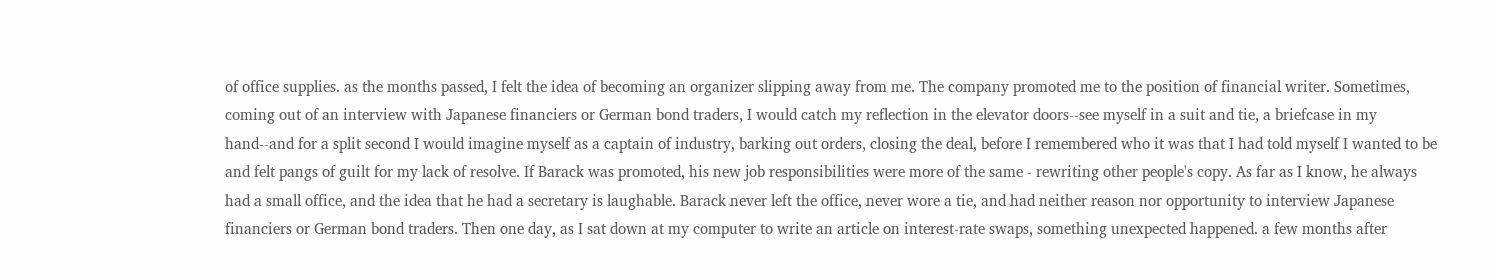of office supplies. as the months passed, I felt the idea of becoming an organizer slipping away from me. The company promoted me to the position of financial writer. Sometimes, coming out of an interview with Japanese financiers or German bond traders, I would catch my reflection in the elevator doors--see myself in a suit and tie, a briefcase in my hand--and for a split second I would imagine myself as a captain of industry, barking out orders, closing the deal, before I remembered who it was that I had told myself I wanted to be and felt pangs of guilt for my lack of resolve. If Barack was promoted, his new job responsibilities were more of the same - rewriting other people's copy. As far as I know, he always had a small office, and the idea that he had a secretary is laughable. Barack never left the office, never wore a tie, and had neither reason nor opportunity to interview Japanese financiers or German bond traders. Then one day, as I sat down at my computer to write an article on interest-rate swaps, something unexpected happened. a few months after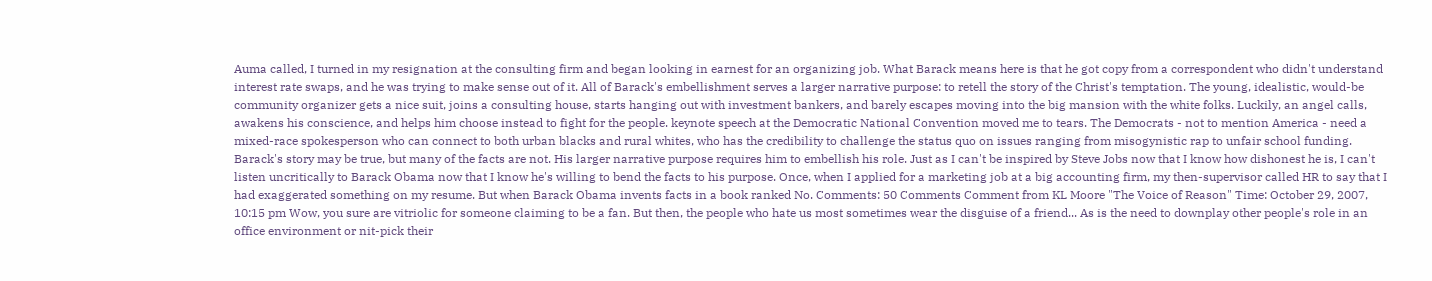Auma called, I turned in my resignation at the consulting firm and began looking in earnest for an organizing job. What Barack means here is that he got copy from a correspondent who didn't understand interest rate swaps, and he was trying to make sense out of it. All of Barack's embellishment serves a larger narrative purpose: to retell the story of the Christ's temptation. The young, idealistic, would-be community organizer gets a nice suit, joins a consulting house, starts hanging out with investment bankers, and barely escapes moving into the big mansion with the white folks. Luckily, an angel calls, awakens his conscience, and helps him choose instead to fight for the people. keynote speech at the Democratic National Convention moved me to tears. The Democrats - not to mention America - need a mixed-race spokesperson who can connect to both urban blacks and rural whites, who has the credibility to challenge the status quo on issues ranging from misogynistic rap to unfair school funding. Barack's story may be true, but many of the facts are not. His larger narrative purpose requires him to embellish his role. Just as I can't be inspired by Steve Jobs now that I know how dishonest he is, I can't listen uncritically to Barack Obama now that I know he's willing to bend the facts to his purpose. Once, when I applied for a marketing job at a big accounting firm, my then-supervisor called HR to say that I had exaggerated something on my resume. But when Barack Obama invents facts in a book ranked No. Comments: 50 Comments Comment from KL Moore "The Voice of Reason" Time: October 29, 2007, 10:15 pm Wow, you sure are vitriolic for someone claiming to be a fan. But then, the people who hate us most sometimes wear the disguise of a friend... As is the need to downplay other people's role in an office environment or nit-pick their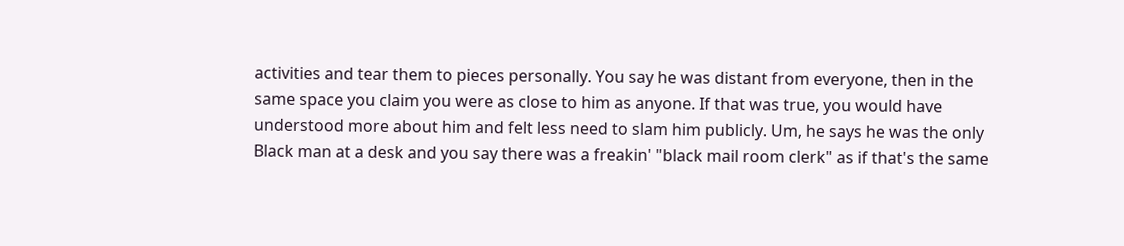activities and tear them to pieces personally. You say he was distant from everyone, then in the same space you claim you were as close to him as anyone. If that was true, you would have understood more about him and felt less need to slam him publicly. Um, he says he was the only Black man at a desk and you say there was a freakin' "black mail room clerk" as if that's the same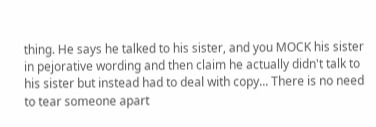thing. He says he talked to his sister, and you MOCK his sister in pejorative wording and then claim he actually didn't talk to his sister but instead had to deal with copy... There is no need to tear someone apart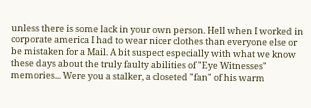unless there is some lack in your own person. Hell when I worked in corporate america I had to wear nicer clothes than everyone else or be mistaken for a Mail. A bit suspect especially with what we know these days about the truly faulty abilities of "Eye Witnesses" memories... Were you a stalker, a closeted "fan" of his warm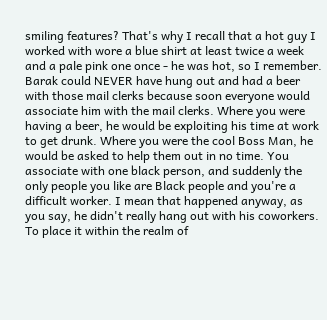smiling features? That's why I recall that a hot guy I worked with wore a blue shirt at least twice a week and a pale pink one once - he was hot, so I remember. Barak could NEVER have hung out and had a beer with those mail clerks because soon everyone would associate him with the mail clerks. Where you were having a beer, he would be exploiting his time at work to get drunk. Where you were the cool Boss Man, he would be asked to help them out in no time. You associate with one black person, and suddenly the only people you like are Black people and you're a difficult worker. I mean that happened anyway, as you say, he didn't really hang out with his coworkers. To place it within the realm of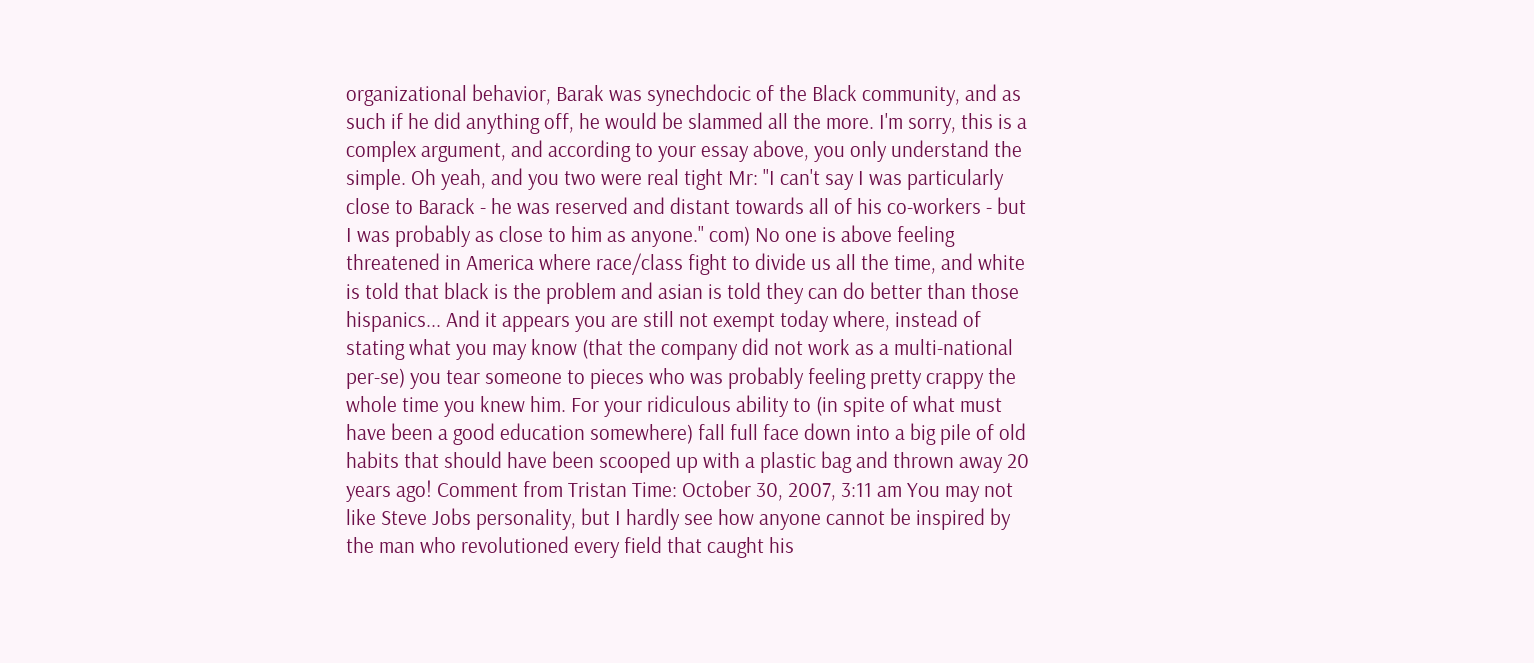organizational behavior, Barak was synechdocic of the Black community, and as such if he did anything off, he would be slammed all the more. I'm sorry, this is a complex argument, and according to your essay above, you only understand the simple. Oh yeah, and you two were real tight Mr: "I can't say I was particularly close to Barack - he was reserved and distant towards all of his co-workers - but I was probably as close to him as anyone." com) No one is above feeling threatened in America where race/class fight to divide us all the time, and white is told that black is the problem and asian is told they can do better than those hispanics... And it appears you are still not exempt today where, instead of stating what you may know (that the company did not work as a multi-national per-se) you tear someone to pieces who was probably feeling pretty crappy the whole time you knew him. For your ridiculous ability to (in spite of what must have been a good education somewhere) fall full face down into a big pile of old habits that should have been scooped up with a plastic bag and thrown away 20 years ago! Comment from Tristan Time: October 30, 2007, 3:11 am You may not like Steve Jobs personality, but I hardly see how anyone cannot be inspired by the man who revolutioned every field that caught his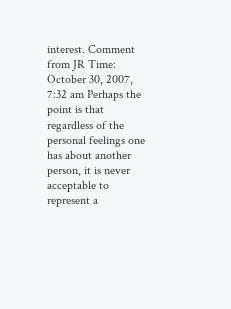interest. Comment from JR Time: October 30, 2007, 7:32 am Perhaps the point is that regardless of the personal feelings one has about another person, it is never acceptable to represent a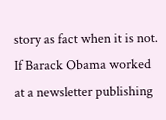story as fact when it is not. If Barack Obama worked at a newsletter publishing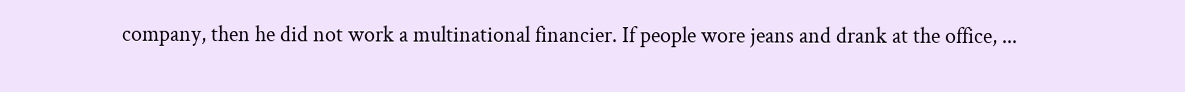company, then he did not work a multinational financier. If people wore jeans and drank at the office, ...